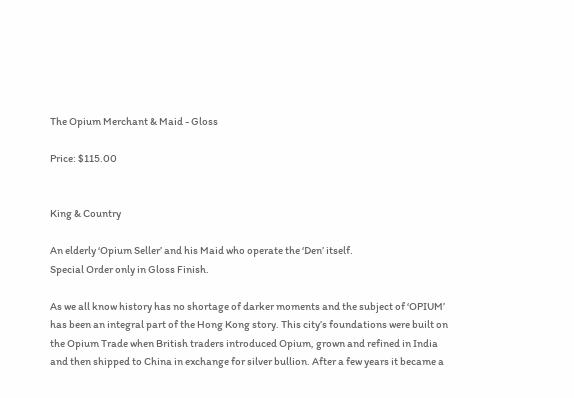The Opium Merchant & Maid - Gloss

Price: $115.00


King & Country

An elderly ‘Opium Seller’ and his Maid who operate the ‘Den’ itself.
Special Order only in Gloss Finish.

As we all know history has no shortage of darker moments and the subject of ‘OPIUM’ has been an integral part of the Hong Kong story. This city’s foundations were built on the Opium Trade when British traders introduced Opium, grown and refined in India and then shipped to China in exchange for silver bullion. After a few years it became a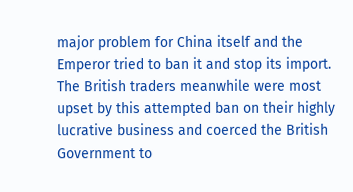major problem for China itself and the Emperor tried to ban it and stop its import.
The British traders meanwhile were most upset by this attempted ban on their highly lucrative business and coerced the British Government to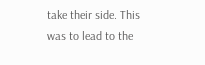take their side. This was to lead to the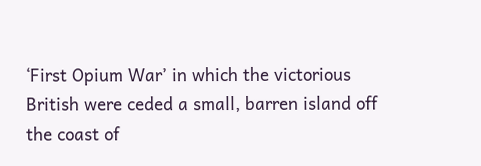‘First Opium War’ in which the victorious British were ceded a small, barren island off the coast of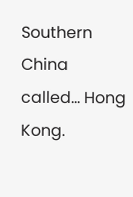Southern China called... Hong Kong.